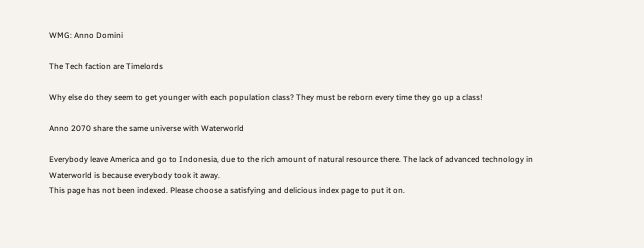WMG: Anno Domini

The Tech faction are Timelords

Why else do they seem to get younger with each population class? They must be reborn every time they go up a class!

Anno 2070 share the same universe with Waterworld

Everybody leave America and go to Indonesia, due to the rich amount of natural resource there. The lack of advanced technology in Waterworld is because everybody took it away.
This page has not been indexed. Please choose a satisfying and delicious index page to put it on.